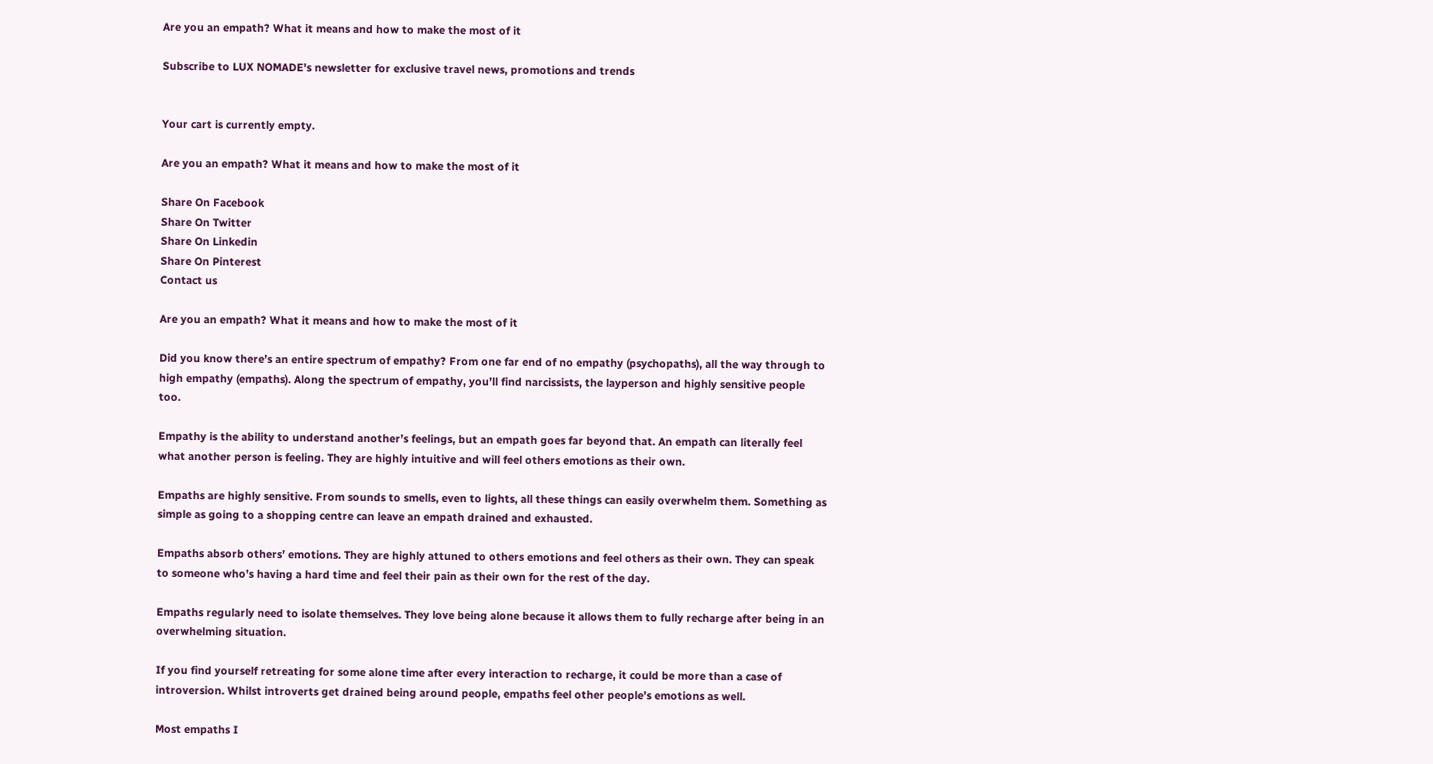Are you an empath? What it means and how to make the most of it

Subscribe to LUX NOMADE's newsletter for exclusive travel news, promotions and trends


Your cart is currently empty.

Are you an empath? What it means and how to make the most of it

Share On Facebook
Share On Twitter
Share On Linkedin
Share On Pinterest
Contact us

Are you an empath? What it means and how to make the most of it

Did you know there’s an entire spectrum of empathy? From one far end of no empathy (psychopaths), all the way through to high empathy (empaths). Along the spectrum of empathy, you’ll find narcissists, the layperson and highly sensitive people too.

Empathy is the ability to understand another’s feelings, but an empath goes far beyond that. An empath can literally feel what another person is feeling. They are highly intuitive and will feel others emotions as their own.

Empaths are highly sensitive. From sounds to smells, even to lights, all these things can easily overwhelm them. Something as simple as going to a shopping centre can leave an empath drained and exhausted.

Empaths absorb others’ emotions. They are highly attuned to others emotions and feel others as their own. They can speak to someone who’s having a hard time and feel their pain as their own for the rest of the day.

Empaths regularly need to isolate themselves. They love being alone because it allows them to fully recharge after being in an overwhelming situation.

If you find yourself retreating for some alone time after every interaction to recharge, it could be more than a case of introversion. Whilst introverts get drained being around people, empaths feel other people’s emotions as well.

Most empaths I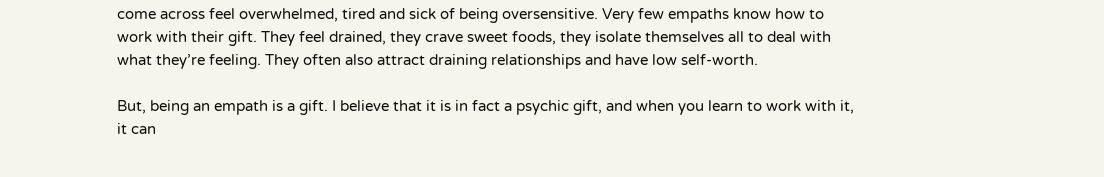come across feel overwhelmed, tired and sick of being oversensitive. Very few empaths know how to work with their gift. They feel drained, they crave sweet foods, they isolate themselves all to deal with what they’re feeling. They often also attract draining relationships and have low self-worth.

But, being an empath is a gift. I believe that it is in fact a psychic gift, and when you learn to work with it, it can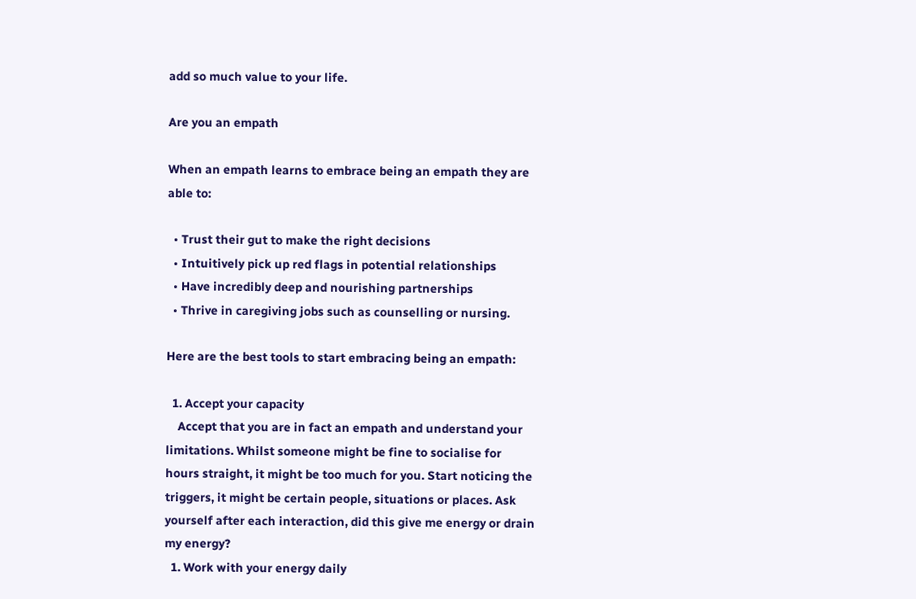add so much value to your life.

Are you an empath

When an empath learns to embrace being an empath they are able to:

  • Trust their gut to make the right decisions
  • Intuitively pick up red flags in potential relationships
  • Have incredibly deep and nourishing partnerships
  • Thrive in caregiving jobs such as counselling or nursing.

Here are the best tools to start embracing being an empath:

  1. Accept your capacity
    Accept that you are in fact an empath and understand your limitations. Whilst someone might be fine to socialise for hours straight, it might be too much for you. Start noticing the triggers, it might be certain people, situations or places. Ask yourself after each interaction, did this give me energy or drain my energy?
  1. Work with your energy daily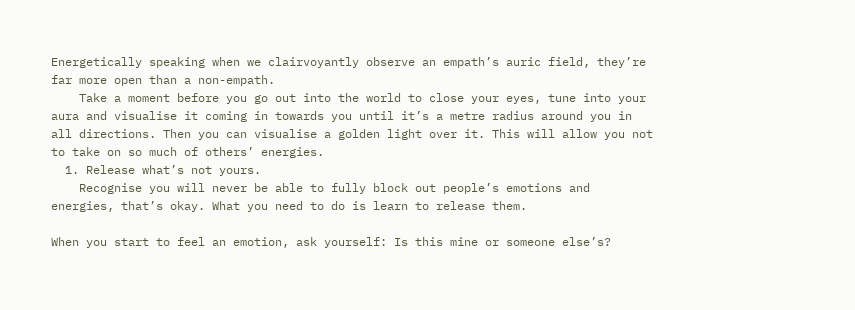Energetically speaking when we clairvoyantly observe an empath’s auric field, they’re far more open than a non-empath.
    Take a moment before you go out into the world to close your eyes, tune into your aura and visualise it coming in towards you until it’s a metre radius around you in all directions. Then you can visualise a golden light over it. This will allow you not to take on so much of others’ energies.
  1. Release what’s not yours.
    Recognise you will never be able to fully block out people’s emotions and energies, that’s okay. What you need to do is learn to release them.

When you start to feel an emotion, ask yourself: Is this mine or someone else’s?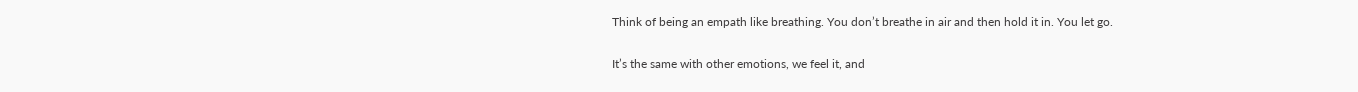Think of being an empath like breathing. You don’t breathe in air and then hold it in. You let go.

It’s the same with other emotions, we feel it, and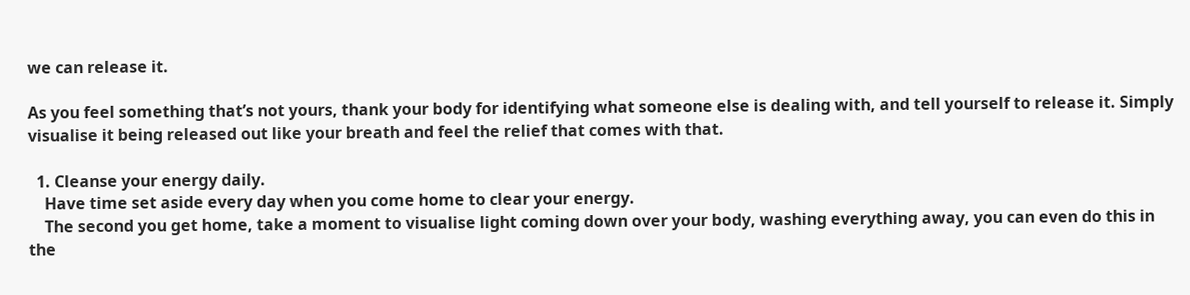we can release it.

As you feel something that’s not yours, thank your body for identifying what someone else is dealing with, and tell yourself to release it. Simply visualise it being released out like your breath and feel the relief that comes with that.

  1. Cleanse your energy daily.
    Have time set aside every day when you come home to clear your energy.
    The second you get home, take a moment to visualise light coming down over your body, washing everything away, you can even do this in the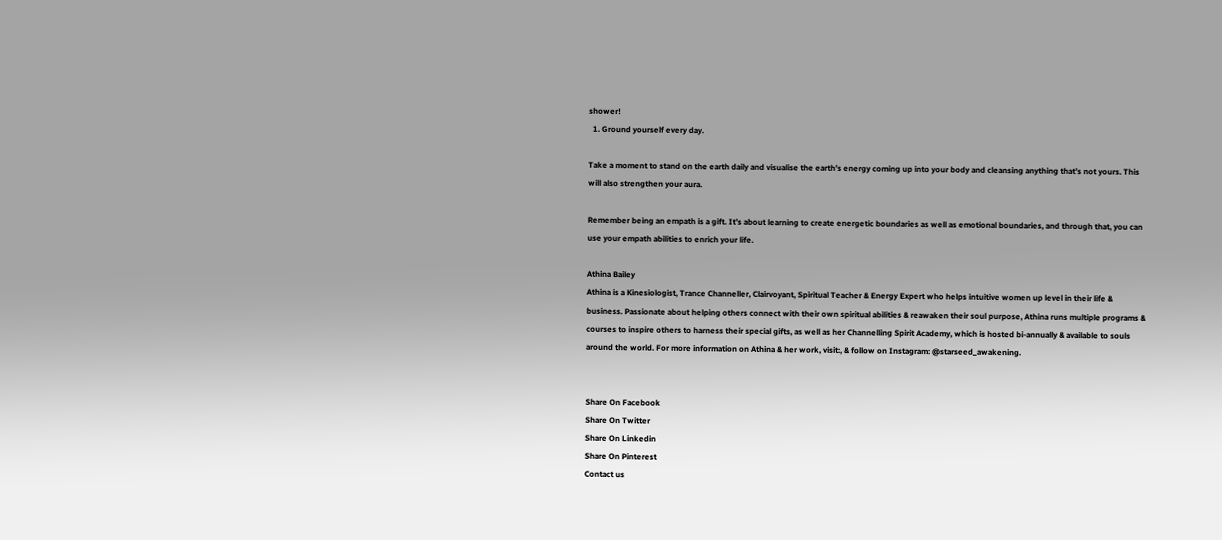shower!
  1. Ground yourself every day.

Take a moment to stand on the earth daily and visualise the earth’s energy coming up into your body and cleansing anything that’s not yours. This will also strengthen your aura.

Remember being an empath is a gift. It’s about learning to create energetic boundaries as well as emotional boundaries, and through that, you can use your empath abilities to enrich your life.

Athina Bailey
Athina is a Kinesiologist, Trance Channeller, Clairvoyant, Spiritual Teacher & Energy Expert who helps intuitive women up level in their life & business. Passionate about helping others connect with their own spiritual abilities & reawaken their soul purpose, Athina runs multiple programs & courses to inspire others to harness their special gifts, as well as her Channelling Spirit Academy, which is hosted bi-annually & available to souls around the world. For more information on Athina & her work, visit:, & follow on Instagram: @starseed_awakening.


Share On Facebook
Share On Twitter
Share On Linkedin
Share On Pinterest
Contact us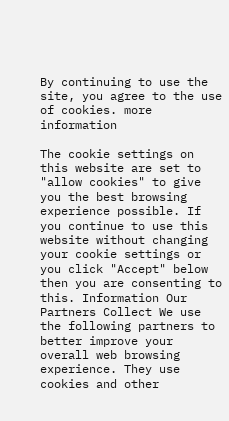By continuing to use the site, you agree to the use of cookies. more information

The cookie settings on this website are set to "allow cookies" to give you the best browsing experience possible. If you continue to use this website without changing your cookie settings or you click "Accept" below then you are consenting to this. Information Our Partners Collect We use the following partners to better improve your overall web browsing experience. They use cookies and other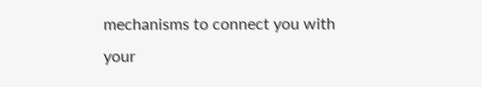mechanisms to connect you with your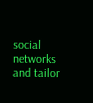social networks and tailor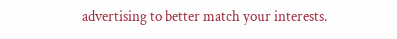advertising to better match your interests.